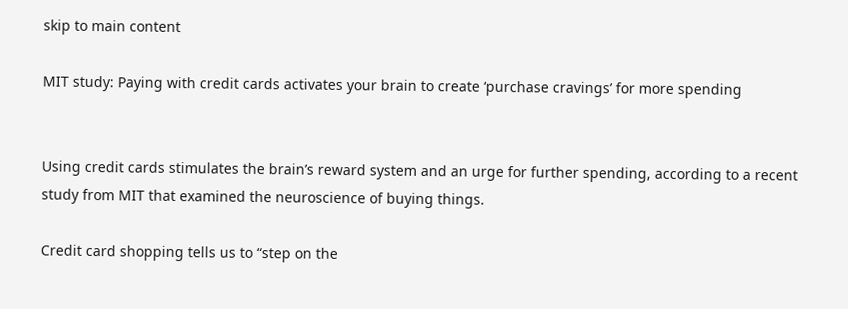skip to main content

MIT study: Paying with credit cards activates your brain to create ‘purchase cravings’ for more spending


Using credit cards stimulates the brain’s reward system and an urge for further spending, according to a recent study from MIT that examined the neuroscience of buying things.

Credit card shopping tells us to “step on the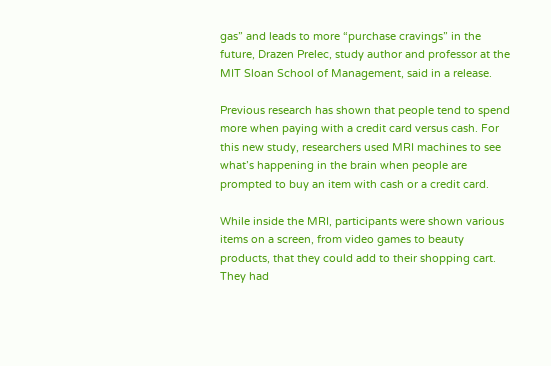gas” and leads to more “purchase cravings” in the future, Drazen Prelec, study author and professor at the MIT Sloan School of Management, said in a release.

Previous research has shown that people tend to spend more when paying with a credit card versus cash. For this new study, researchers used MRI machines to see what’s happening in the brain when people are prompted to buy an item with cash or a credit card.

While inside the MRI, participants were shown various items on a screen, from video games to beauty products, that they could add to their shopping cart. They had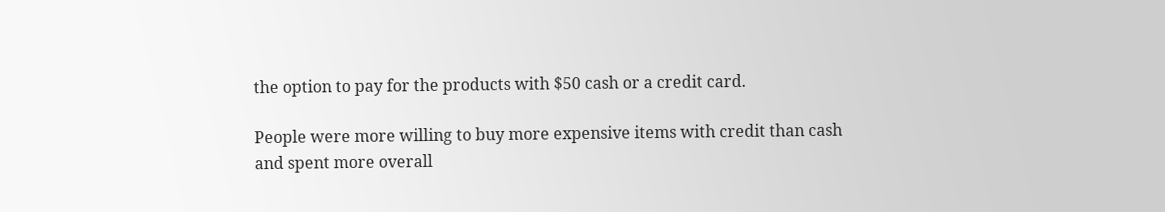the option to pay for the products with $50 cash or a credit card.

People were more willing to buy more expensive items with credit than cash and spent more overall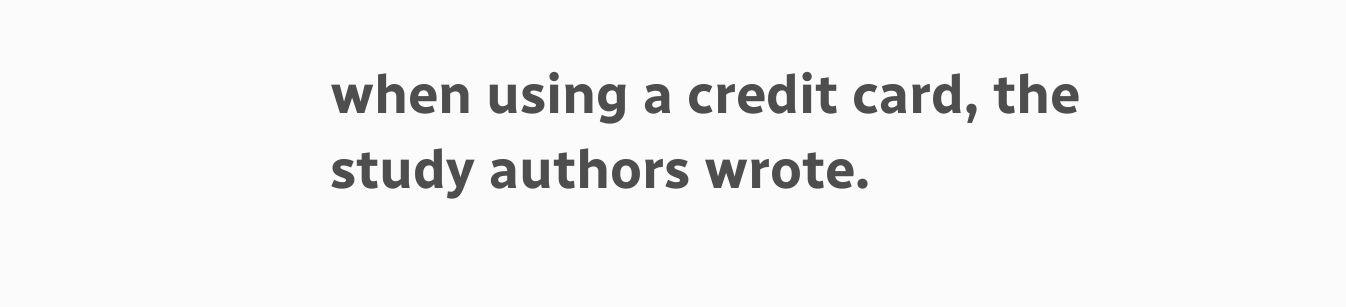when using a credit card, the study authors wrote.